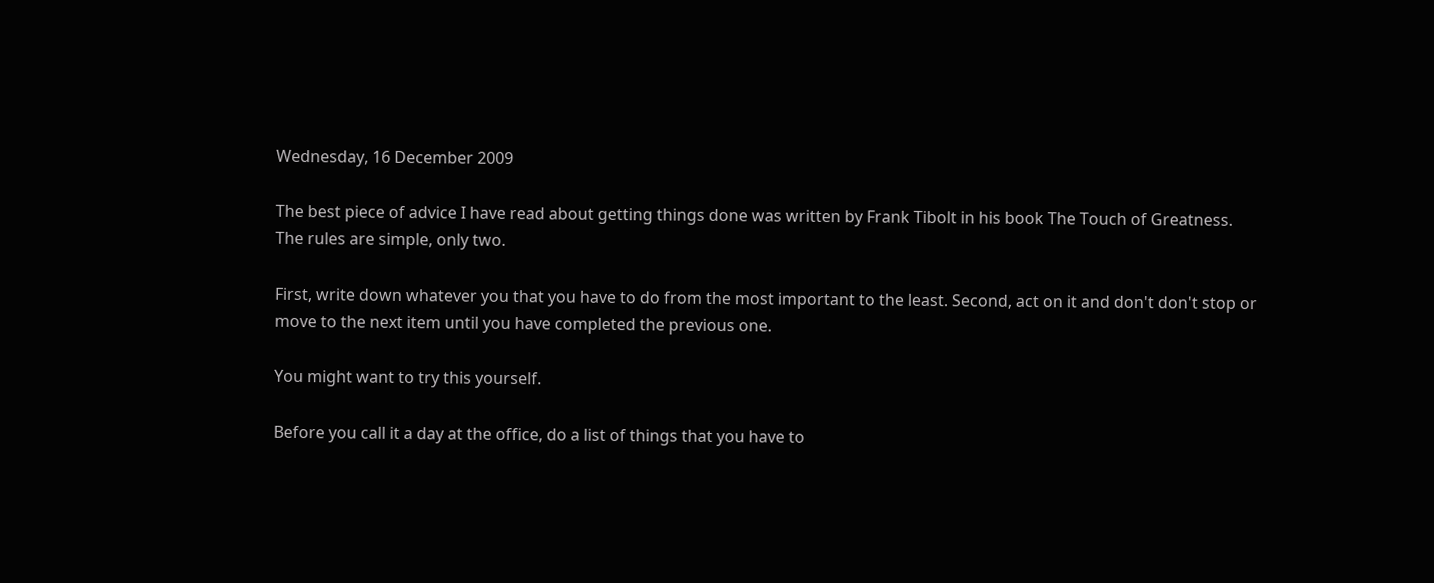Wednesday, 16 December 2009

The best piece of advice I have read about getting things done was written by Frank Tibolt in his book The Touch of Greatness. The rules are simple, only two.

First, write down whatever you that you have to do from the most important to the least. Second, act on it and don't don't stop or move to the next item until you have completed the previous one.

You might want to try this yourself.

Before you call it a day at the office, do a list of things that you have to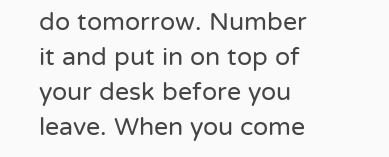do tomorrow. Number it and put in on top of your desk before you leave. When you come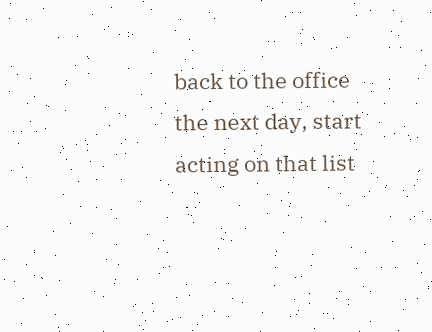back to the office the next day, start acting on that list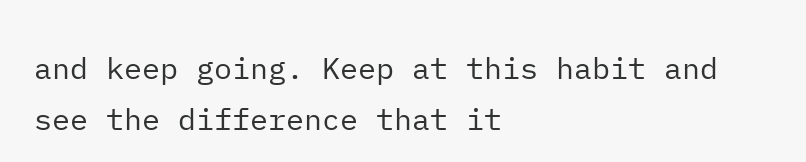and keep going. Keep at this habit and see the difference that it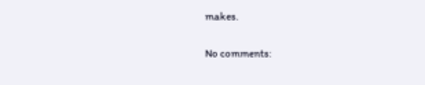makes.

No comments: